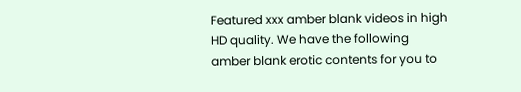Featured xxx amber blank videos in high HD quality. We have the following amber blank erotic contents for you to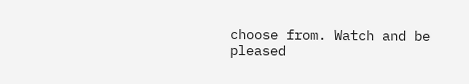choose from. Watch and be pleased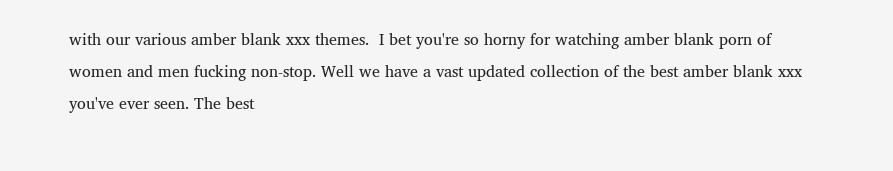with our various amber blank xxx themes.  I bet you're so horny for watching amber blank porn of women and men fucking non-stop. Well we have a vast updated collection of the best amber blank xxx you've ever seen. The best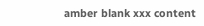amber blank xxx content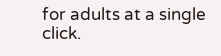for adults at a single click.